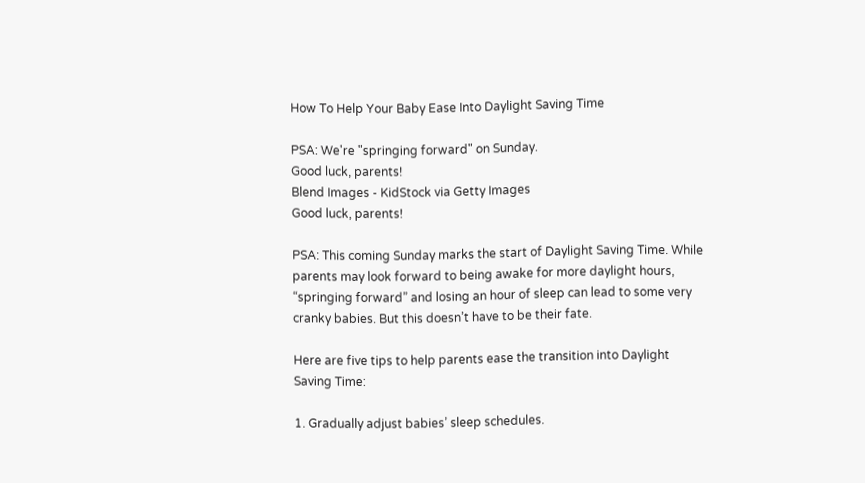How To Help Your Baby Ease Into Daylight Saving Time

PSA: We're "springing forward" on Sunday.
Good luck, parents!
Blend Images - KidStock via Getty Images
Good luck, parents!

PSA: This coming Sunday marks the start of Daylight Saving Time. While parents may look forward to being awake for more daylight hours, “springing forward” and losing an hour of sleep can lead to some very cranky babies. But this doesn’t have to be their fate.

Here are five tips to help parents ease the transition into Daylight Saving Time:

1. Gradually adjust babies’ sleep schedules.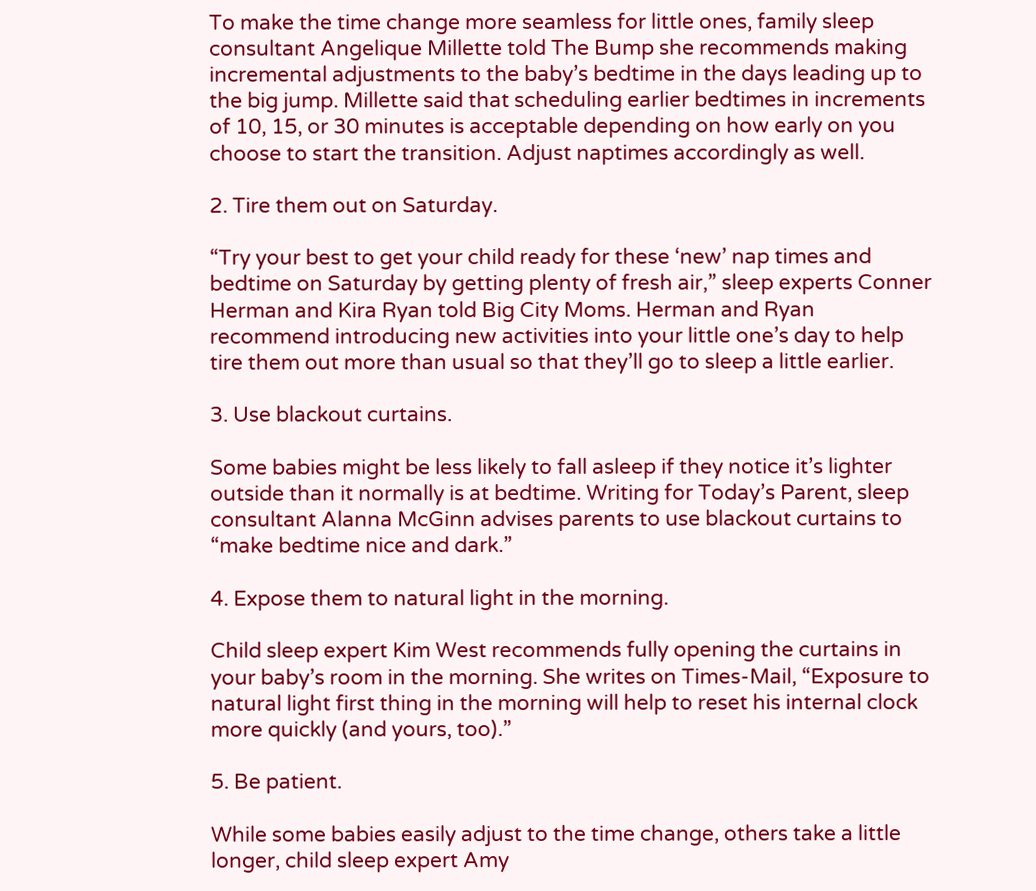To make the time change more seamless for little ones, family sleep consultant Angelique Millette told The Bump she recommends making incremental adjustments to the baby’s bedtime in the days leading up to the big jump. Millette said that scheduling earlier bedtimes in increments of 10, 15, or 30 minutes is acceptable depending on how early on you choose to start the transition. Adjust naptimes accordingly as well.

2. Tire them out on Saturday.

“Try your best to get your child ready for these ‘new’ nap times and bedtime on Saturday by getting plenty of fresh air,” sleep experts Conner Herman and Kira Ryan told Big City Moms. Herman and Ryan recommend introducing new activities into your little one’s day to help tire them out more than usual so that they’ll go to sleep a little earlier.

3. Use blackout curtains.

Some babies might be less likely to fall asleep if they notice it’s lighter outside than it normally is at bedtime. Writing for Today’s Parent, sleep consultant Alanna McGinn advises parents to use blackout curtains to “make bedtime nice and dark.”

4. Expose them to natural light in the morning.

Child sleep expert Kim West recommends fully opening the curtains in your baby’s room in the morning. She writes on Times-Mail, “Exposure to natural light first thing in the morning will help to reset his internal clock more quickly (and yours, too).”

5. Be patient.

While some babies easily adjust to the time change, others take a little longer, child sleep expert Amy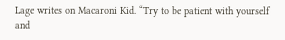Lage writes on Macaroni Kid. “Try to be patient with yourself and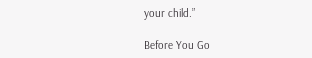your child.”

Before You Go